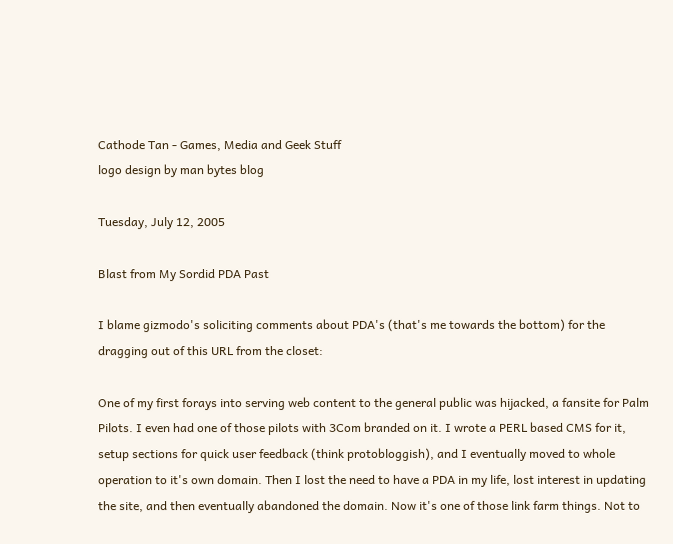Cathode Tan - Games, Media and Geek Stuff
logo design by man bytes blog

Tuesday, July 12, 2005

Blast from My Sordid PDA Past

I blame gizmodo's soliciting comments about PDA's (that's me towards the bottom) for the dragging out of this URL from the closet:

One of my first forays into serving web content to the general public was hijacked, a fansite for Palm Pilots. I even had one of those pilots with 3Com branded on it. I wrote a PERL based CMS for it, setup sections for quick user feedback (think protobloggish), and I eventually moved to whole operation to it's own domain. Then I lost the need to have a PDA in my life, lost interest in updating the site, and then eventually abandoned the domain. Now it's one of those link farm things. Not to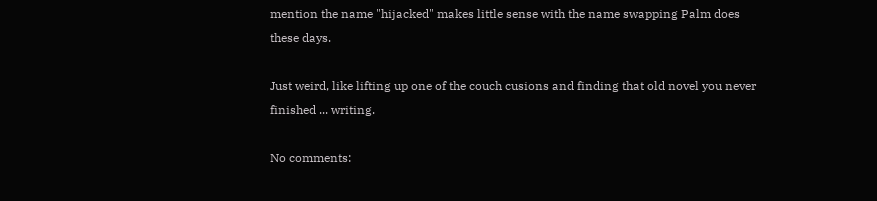mention the name "hijacked" makes little sense with the name swapping Palm does these days.

Just weird, like lifting up one of the couch cusions and finding that old novel you never finished ... writing.

No comments: